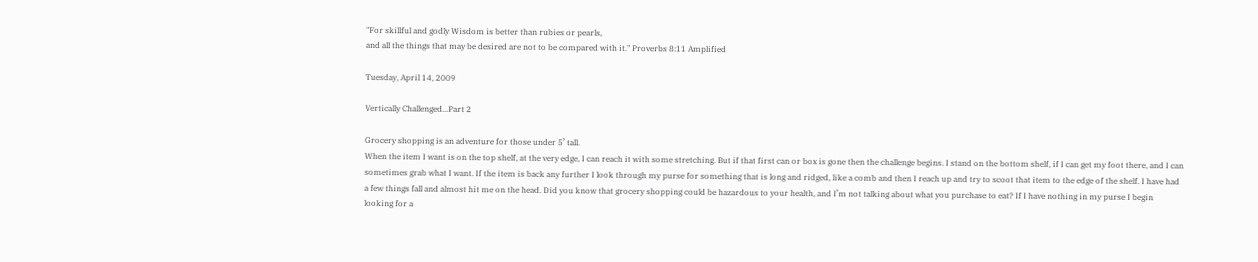"For skillful and godly Wisdom is better than rubies or pearls,
and all the things that may be desired are not to be compared with it." Proverbs 8:11 Amplified

Tuesday, April 14, 2009

Vertically Challenged...Part 2

Grocery shopping is an adventure for those under 5’ tall.
When the item I want is on the top shelf, at the very edge, I can reach it with some stretching. But if that first can or box is gone then the challenge begins. I stand on the bottom shelf, if I can get my foot there, and I can sometimes grab what I want. If the item is back any further I look through my purse for something that is long and ridged, like a comb and then I reach up and try to scoot that item to the edge of the shelf. I have had a few things fall and almost hit me on the head. Did you know that grocery shopping could be hazardous to your health, and I’m not talking about what you purchase to eat? If I have nothing in my purse I begin looking for a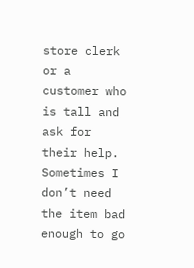store clerk or a customer who is tall and ask for their help. Sometimes I don’t need the item bad enough to go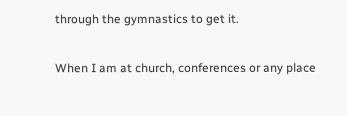through the gymnastics to get it.

When I am at church, conferences or any place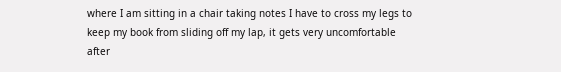where I am sitting in a chair taking notes I have to cross my legs to keep my book from sliding off my lap, it gets very uncomfortable after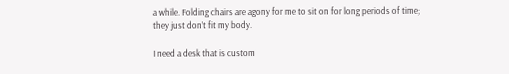a while. Folding chairs are agony for me to sit on for long periods of time; they just don’t fit my body.

I need a desk that is custom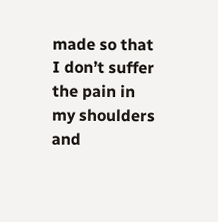made so that I don’t suffer the pain in my shoulders and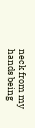neck from my hands being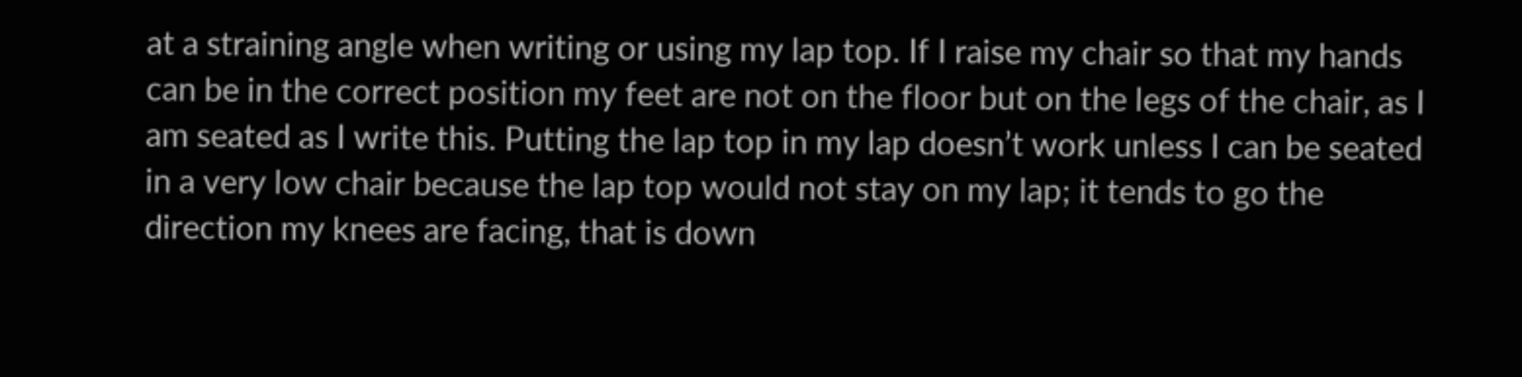at a straining angle when writing or using my lap top. If I raise my chair so that my hands can be in the correct position my feet are not on the floor but on the legs of the chair, as I am seated as I write this. Putting the lap top in my lap doesn’t work unless I can be seated in a very low chair because the lap top would not stay on my lap; it tends to go the direction my knees are facing, that is down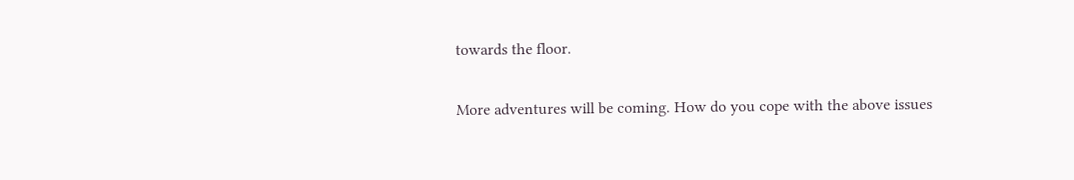towards the floor.

More adventures will be coming. How do you cope with the above issues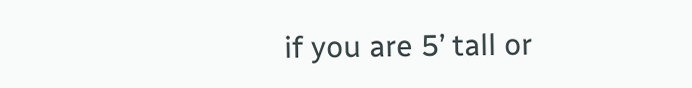if you are 5’ tall or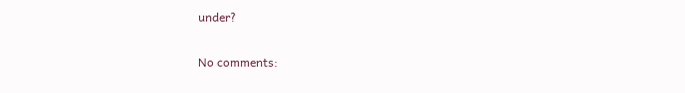under?

No comments: